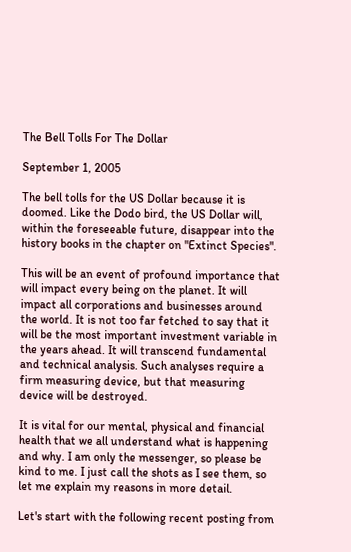The Bell Tolls For The Dollar

September 1, 2005

The bell tolls for the US Dollar because it is doomed. Like the Dodo bird, the US Dollar will, within the foreseeable future, disappear into the history books in the chapter on "Extinct Species".

This will be an event of profound importance that will impact every being on the planet. It will impact all corporations and businesses around the world. It is not too far fetched to say that it will be the most important investment variable in the years ahead. It will transcend fundamental and technical analysis. Such analyses require a firm measuring device, but that measuring device will be destroyed.

It is vital for our mental, physical and financial health that we all understand what is happening and why. I am only the messenger, so please be kind to me. I just call the shots as I see them, so let me explain my reasons in more detail.

Let's start with the following recent posting from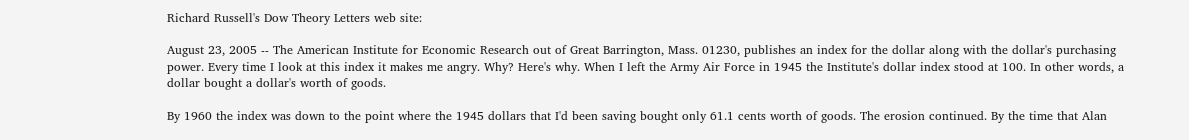Richard Russell's Dow Theory Letters web site:

August 23, 2005 -- The American Institute for Economic Research out of Great Barrington, Mass. 01230, publishes an index for the dollar along with the dollar's purchasing power. Every time I look at this index it makes me angry. Why? Here's why. When I left the Army Air Force in 1945 the Institute's dollar index stood at 100. In other words, a dollar bought a dollar's worth of goods.

By 1960 the index was down to the point where the 1945 dollars that I'd been saving bought only 61.1 cents worth of goods. The erosion continued. By the time that Alan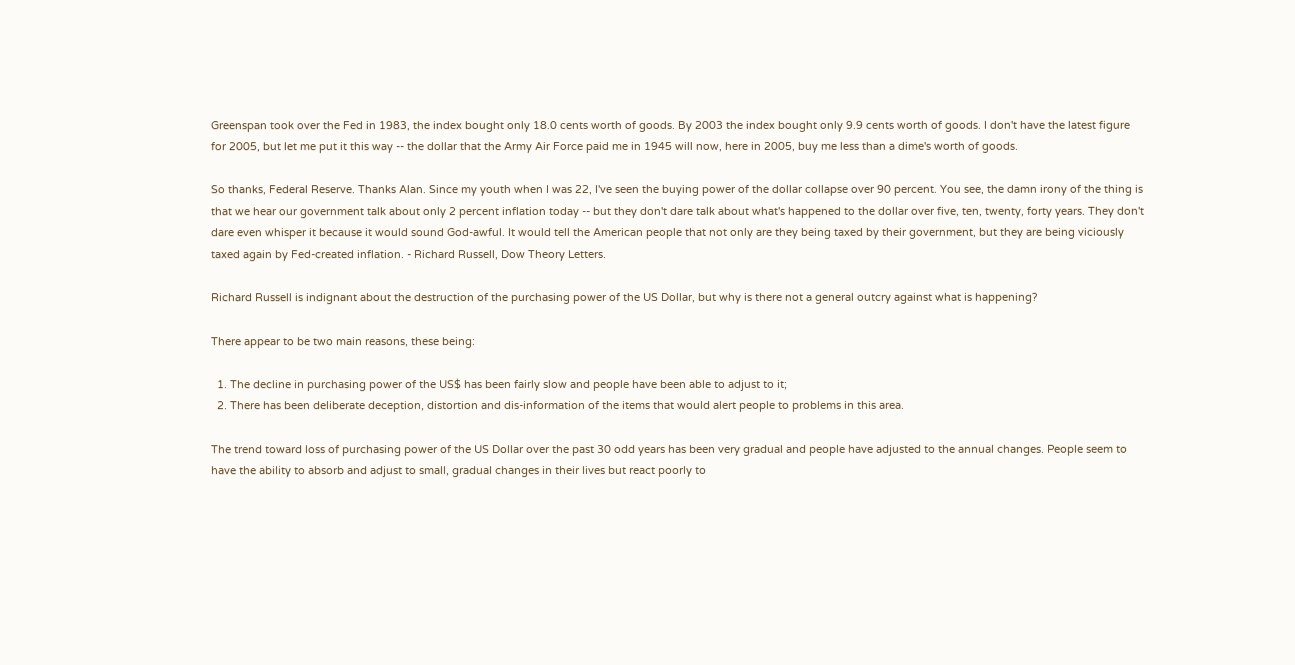Greenspan took over the Fed in 1983, the index bought only 18.0 cents worth of goods. By 2003 the index bought only 9.9 cents worth of goods. I don't have the latest figure for 2005, but let me put it this way -- the dollar that the Army Air Force paid me in 1945 will now, here in 2005, buy me less than a dime's worth of goods.

So thanks, Federal Reserve. Thanks Alan. Since my youth when I was 22, I've seen the buying power of the dollar collapse over 90 percent. You see, the damn irony of the thing is that we hear our government talk about only 2 percent inflation today -- but they don't dare talk about what's happened to the dollar over five, ten, twenty, forty years. They don't dare even whisper it because it would sound God-awful. It would tell the American people that not only are they being taxed by their government, but they are being viciously taxed again by Fed-created inflation. - Richard Russell, Dow Theory Letters.

Richard Russell is indignant about the destruction of the purchasing power of the US Dollar, but why is there not a general outcry against what is happening?

There appear to be two main reasons, these being:

  1. The decline in purchasing power of the US$ has been fairly slow and people have been able to adjust to it;
  2. There has been deliberate deception, distortion and dis-information of the items that would alert people to problems in this area.

The trend toward loss of purchasing power of the US Dollar over the past 30 odd years has been very gradual and people have adjusted to the annual changes. People seem to have the ability to absorb and adjust to small, gradual changes in their lives but react poorly to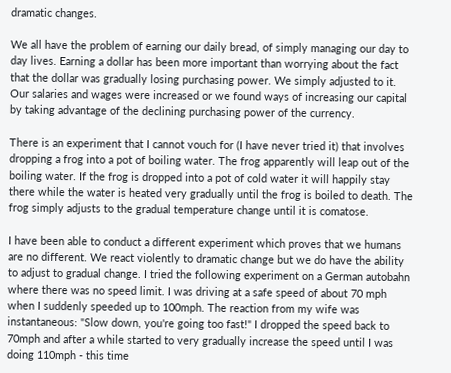dramatic changes.

We all have the problem of earning our daily bread, of simply managing our day to day lives. Earning a dollar has been more important than worrying about the fact that the dollar was gradually losing purchasing power. We simply adjusted to it. Our salaries and wages were increased or we found ways of increasing our capital by taking advantage of the declining purchasing power of the currency.

There is an experiment that I cannot vouch for (I have never tried it) that involves dropping a frog into a pot of boiling water. The frog apparently will leap out of the boiling water. If the frog is dropped into a pot of cold water it will happily stay there while the water is heated very gradually until the frog is boiled to death. The frog simply adjusts to the gradual temperature change until it is comatose.

I have been able to conduct a different experiment which proves that we humans are no different. We react violently to dramatic change but we do have the ability to adjust to gradual change. I tried the following experiment on a German autobahn where there was no speed limit. I was driving at a safe speed of about 70 mph when I suddenly speeded up to 100mph. The reaction from my wife was instantaneous: "Slow down, you're going too fast!" I dropped the speed back to 70mph and after a while started to very gradually increase the speed until I was doing 110mph - this time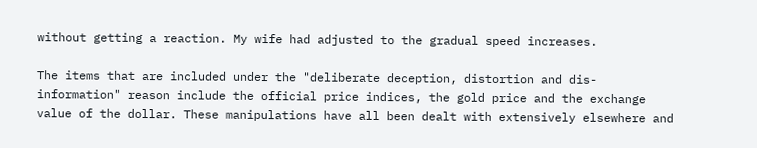without getting a reaction. My wife had adjusted to the gradual speed increases.

The items that are included under the "deliberate deception, distortion and dis-information" reason include the official price indices, the gold price and the exchange value of the dollar. These manipulations have all been dealt with extensively elsewhere and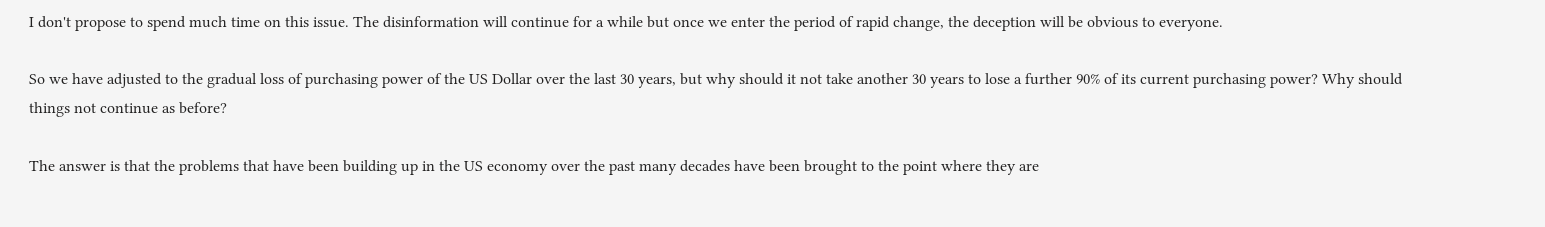I don't propose to spend much time on this issue. The disinformation will continue for a while but once we enter the period of rapid change, the deception will be obvious to everyone.

So we have adjusted to the gradual loss of purchasing power of the US Dollar over the last 30 years, but why should it not take another 30 years to lose a further 90% of its current purchasing power? Why should things not continue as before?

The answer is that the problems that have been building up in the US economy over the past many decades have been brought to the point where they are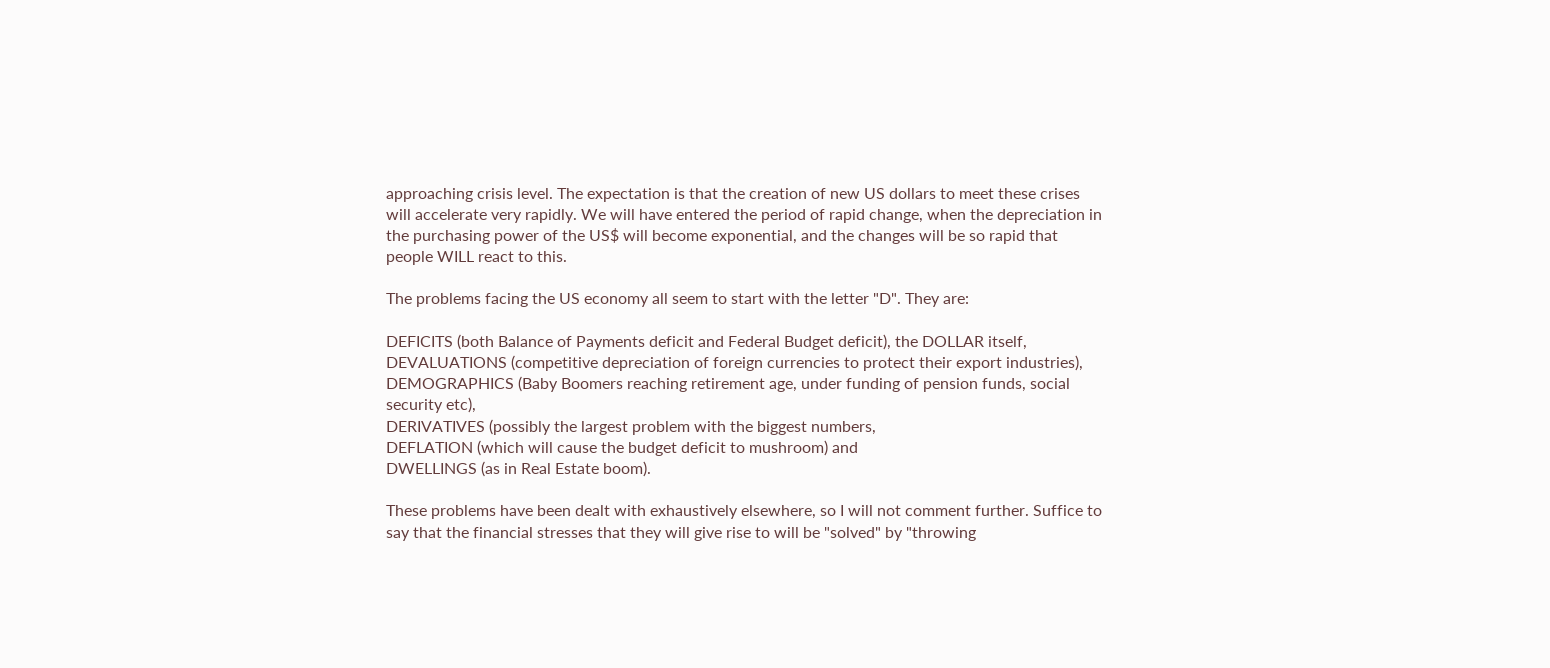approaching crisis level. The expectation is that the creation of new US dollars to meet these crises will accelerate very rapidly. We will have entered the period of rapid change, when the depreciation in the purchasing power of the US$ will become exponential, and the changes will be so rapid that people WILL react to this.

The problems facing the US economy all seem to start with the letter "D". They are:

DEFICITS (both Balance of Payments deficit and Federal Budget deficit), the DOLLAR itself,
DEVALUATIONS (competitive depreciation of foreign currencies to protect their export industries),
DEMOGRAPHICS (Baby Boomers reaching retirement age, under funding of pension funds, social security etc),
DERIVATIVES (possibly the largest problem with the biggest numbers,
DEFLATION (which will cause the budget deficit to mushroom) and
DWELLINGS (as in Real Estate boom).

These problems have been dealt with exhaustively elsewhere, so I will not comment further. Suffice to say that the financial stresses that they will give rise to will be "solved" by "throwing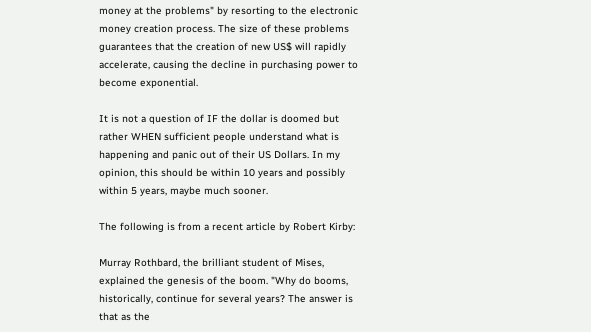money at the problems" by resorting to the electronic money creation process. The size of these problems guarantees that the creation of new US$ will rapidly accelerate, causing the decline in purchasing power to become exponential.

It is not a question of IF the dollar is doomed but rather WHEN sufficient people understand what is happening and panic out of their US Dollars. In my opinion, this should be within 10 years and possibly within 5 years, maybe much sooner.

The following is from a recent article by Robert Kirby:

Murray Rothbard, the brilliant student of Mises, explained the genesis of the boom. "Why do booms, historically, continue for several years? The answer is that as the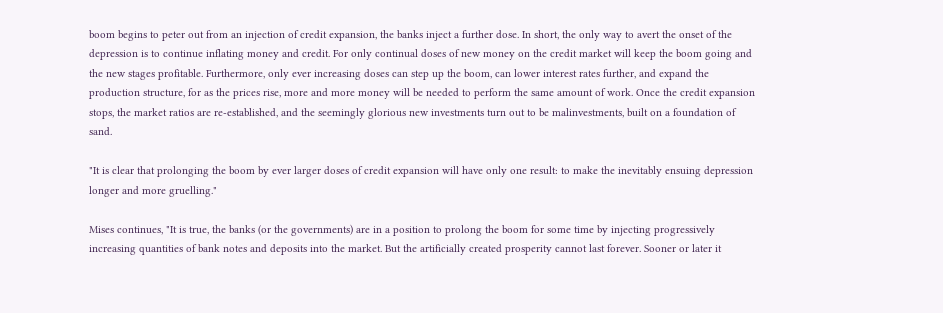boom begins to peter out from an injection of credit expansion, the banks inject a further dose. In short, the only way to avert the onset of the depression is to continue inflating money and credit. For only continual doses of new money on the credit market will keep the boom going and the new stages profitable. Furthermore, only ever increasing doses can step up the boom, can lower interest rates further, and expand the production structure, for as the prices rise, more and more money will be needed to perform the same amount of work. Once the credit expansion stops, the market ratios are re-established, and the seemingly glorious new investments turn out to be malinvestments, built on a foundation of sand.

"It is clear that prolonging the boom by ever larger doses of credit expansion will have only one result: to make the inevitably ensuing depression longer and more gruelling."

Mises continues, "It is true, the banks (or the governments) are in a position to prolong the boom for some time by injecting progressively increasing quantities of bank notes and deposits into the market. But the artificially created prosperity cannot last forever. Sooner or later it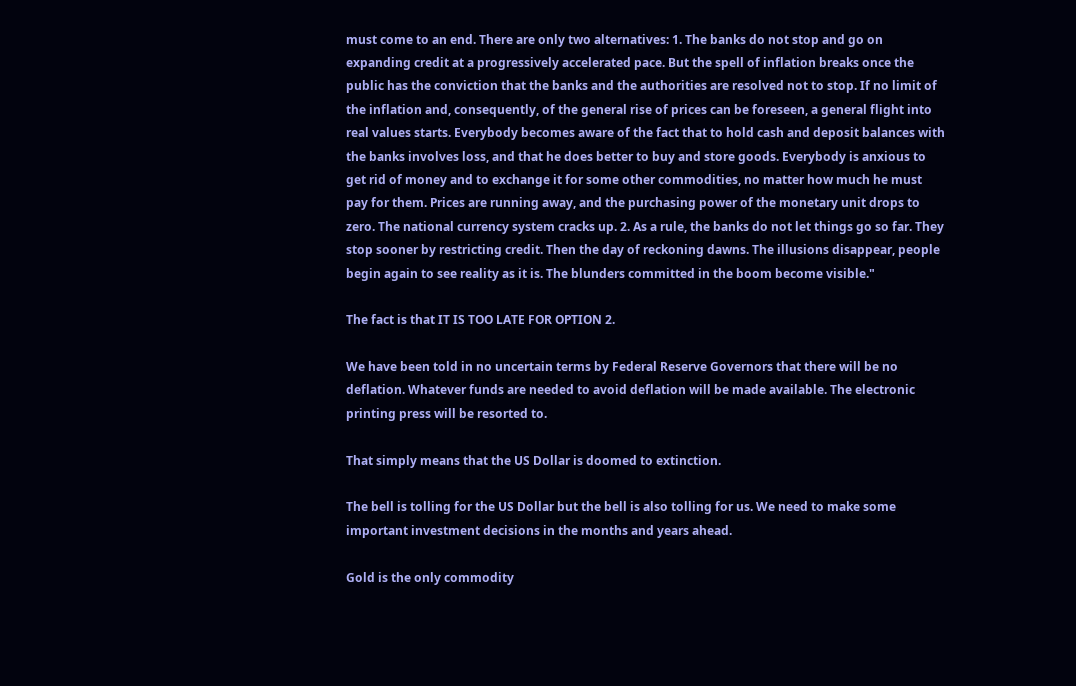must come to an end. There are only two alternatives: 1. The banks do not stop and go on expanding credit at a progressively accelerated pace. But the spell of inflation breaks once the public has the conviction that the banks and the authorities are resolved not to stop. If no limit of the inflation and, consequently, of the general rise of prices can be foreseen, a general flight into real values starts. Everybody becomes aware of the fact that to hold cash and deposit balances with the banks involves loss, and that he does better to buy and store goods. Everybody is anxious to get rid of money and to exchange it for some other commodities, no matter how much he must pay for them. Prices are running away, and the purchasing power of the monetary unit drops to zero. The national currency system cracks up. 2. As a rule, the banks do not let things go so far. They stop sooner by restricting credit. Then the day of reckoning dawns. The illusions disappear, people begin again to see reality as it is. The blunders committed in the boom become visible."

The fact is that IT IS TOO LATE FOR OPTION 2.

We have been told in no uncertain terms by Federal Reserve Governors that there will be no deflation. Whatever funds are needed to avoid deflation will be made available. The electronic printing press will be resorted to.

That simply means that the US Dollar is doomed to extinction.

The bell is tolling for the US Dollar but the bell is also tolling for us. We need to make some important investment decisions in the months and years ahead.

Gold is the only commodity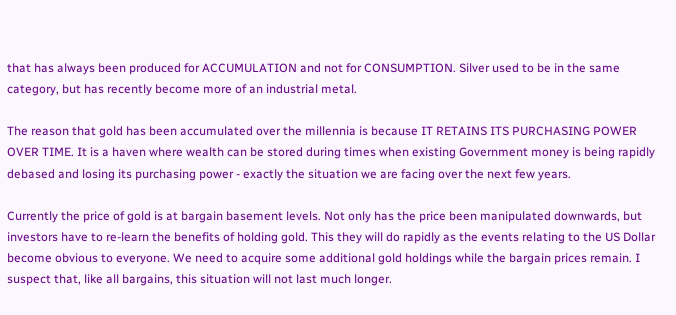that has always been produced for ACCUMULATION and not for CONSUMPTION. Silver used to be in the same category, but has recently become more of an industrial metal.

The reason that gold has been accumulated over the millennia is because IT RETAINS ITS PURCHASING POWER OVER TIME. It is a haven where wealth can be stored during times when existing Government money is being rapidly debased and losing its purchasing power - exactly the situation we are facing over the next few years.

Currently the price of gold is at bargain basement levels. Not only has the price been manipulated downwards, but investors have to re-learn the benefits of holding gold. This they will do rapidly as the events relating to the US Dollar become obvious to everyone. We need to acquire some additional gold holdings while the bargain prices remain. I suspect that, like all bargains, this situation will not last much longer.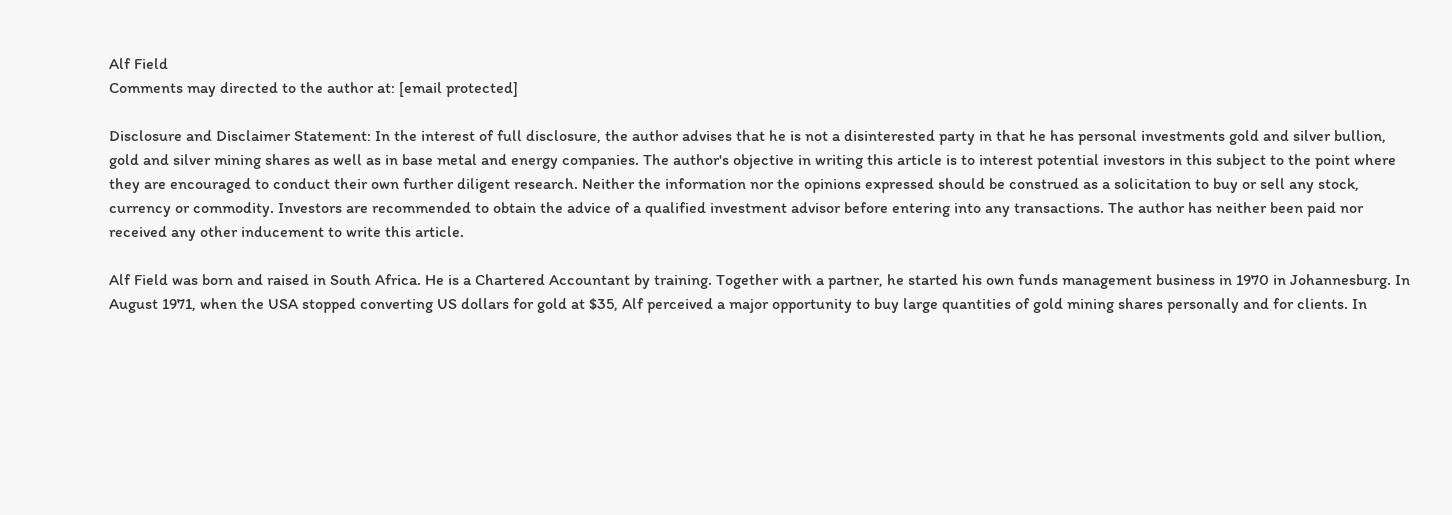Alf Field
Comments may directed to the author at: [email protected]

Disclosure and Disclaimer Statement: In the interest of full disclosure, the author advises that he is not a disinterested party in that he has personal investments gold and silver bullion, gold and silver mining shares as well as in base metal and energy companies. The author's objective in writing this article is to interest potential investors in this subject to the point where they are encouraged to conduct their own further diligent research. Neither the information nor the opinions expressed should be construed as a solicitation to buy or sell any stock, currency or commodity. Investors are recommended to obtain the advice of a qualified investment advisor before entering into any transactions. The author has neither been paid nor received any other inducement to write this article.

Alf Field was born and raised in South Africa. He is a Chartered Accountant by training. Together with a partner, he started his own funds management business in 1970 in Johannesburg. In August 1971, when the USA stopped converting US dollars for gold at $35, Alf perceived a major opportunity to buy large quantities of gold mining shares personally and for clients. In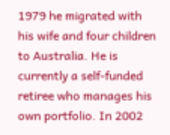1979 he migrated with his wife and four children to Australia. He is currently a self-funded retiree who manages his own portfolio. In 2002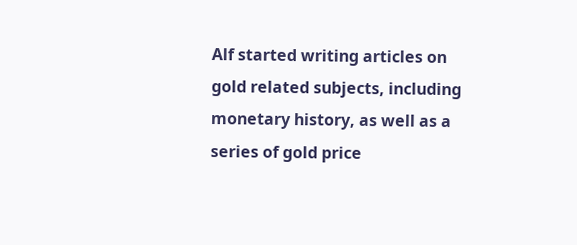Alf started writing articles on gold related subjects, including monetary history, as well as a series of gold price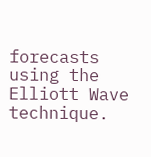forecasts using the Elliott Wave technique.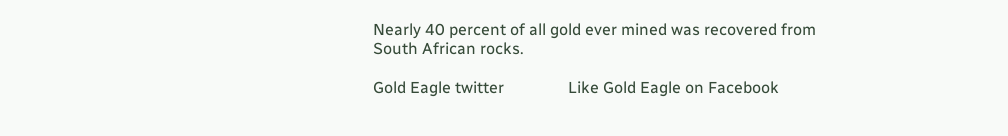Nearly 40 percent of all gold ever mined was recovered from South African rocks.

Gold Eagle twitter                Like Gold Eagle on Facebook